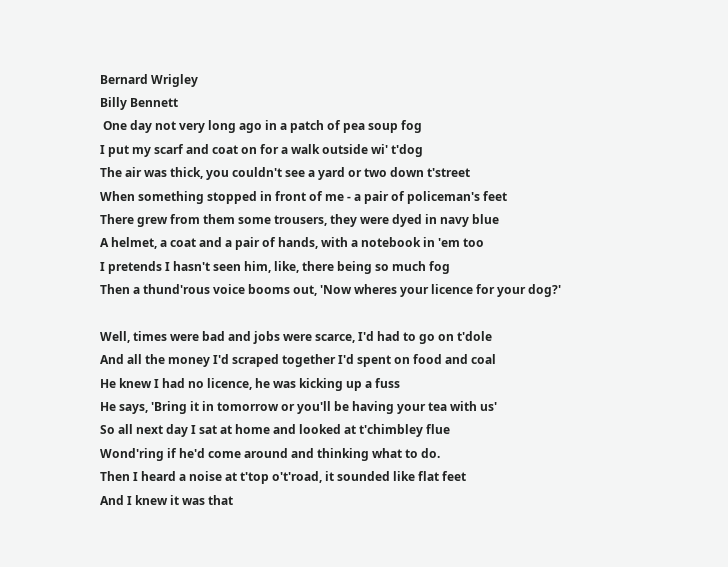Bernard Wrigley
Billy Bennett
 One day not very long ago in a patch of pea soup fog
I put my scarf and coat on for a walk outside wi' t'dog
The air was thick, you couldn't see a yard or two down t'street
When something stopped in front of me - a pair of policeman's feet
There grew from them some trousers, they were dyed in navy blue
A helmet, a coat and a pair of hands, with a notebook in 'em too
I pretends I hasn't seen him, like, there being so much fog
Then a thund'rous voice booms out, 'Now wheres your licence for your dog?'

Well, times were bad and jobs were scarce, I'd had to go on t'dole
And all the money I'd scraped together I'd spent on food and coal
He knew I had no licence, he was kicking up a fuss
He says, 'Bring it in tomorrow or you'll be having your tea with us'
So all next day I sat at home and looked at t'chimbley flue
Wond'ring if he'd come around and thinking what to do.
Then I heard a noise at t'top o't'road, it sounded like flat feet
And I knew it was that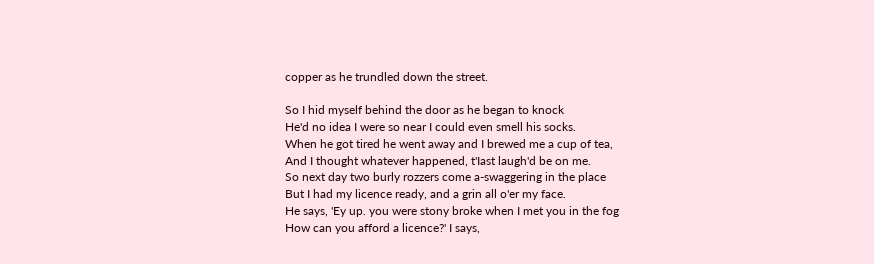copper as he trundled down the street.

So I hid myself behind the door as he began to knock
He'd no idea I were so near I could even smell his socks.
When he got tired he went away and I brewed me a cup of tea,
And I thought whatever happened, t'Iast laugh'd be on me.
So next day two burly rozzers come a-swaggering in the place
But I had my licence ready, and a grin all o'er my face.
He says, 'Ey up. you were stony broke when I met you in the fog
How can you afford a licence?' I says,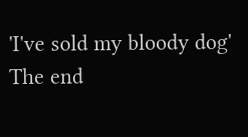'I've sold my bloody dog'
The end